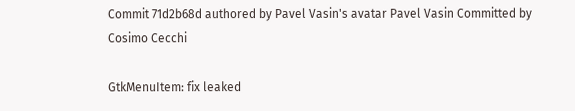Commit 71d2b68d authored by Pavel Vasin's avatar Pavel Vasin Committed by Cosimo Cecchi

GtkMenuItem: fix leaked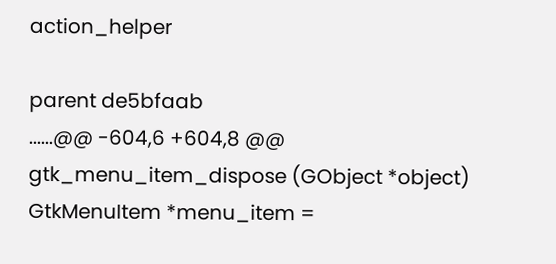action_helper

parent de5bfaab
......@@ -604,6 +604,8 @@ gtk_menu_item_dispose (GObject *object)
GtkMenuItem *menu_item =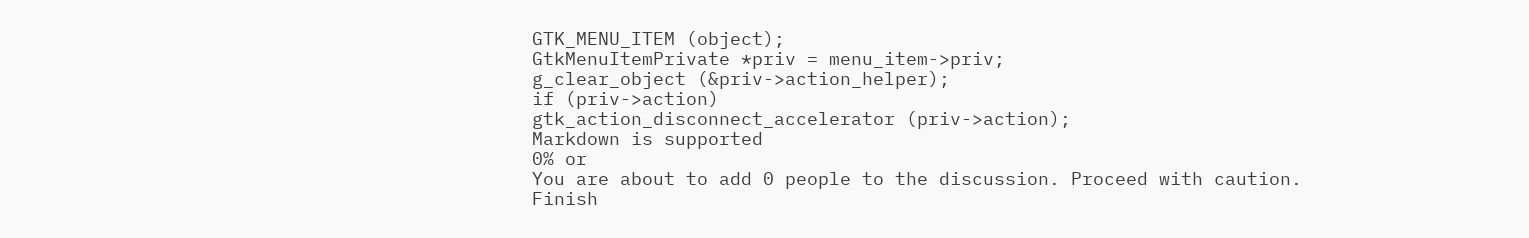GTK_MENU_ITEM (object);
GtkMenuItemPrivate *priv = menu_item->priv;
g_clear_object (&priv->action_helper);
if (priv->action)
gtk_action_disconnect_accelerator (priv->action);
Markdown is supported
0% or
You are about to add 0 people to the discussion. Proceed with caution.
Finish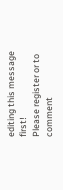editing this message first!
Please register or to comment